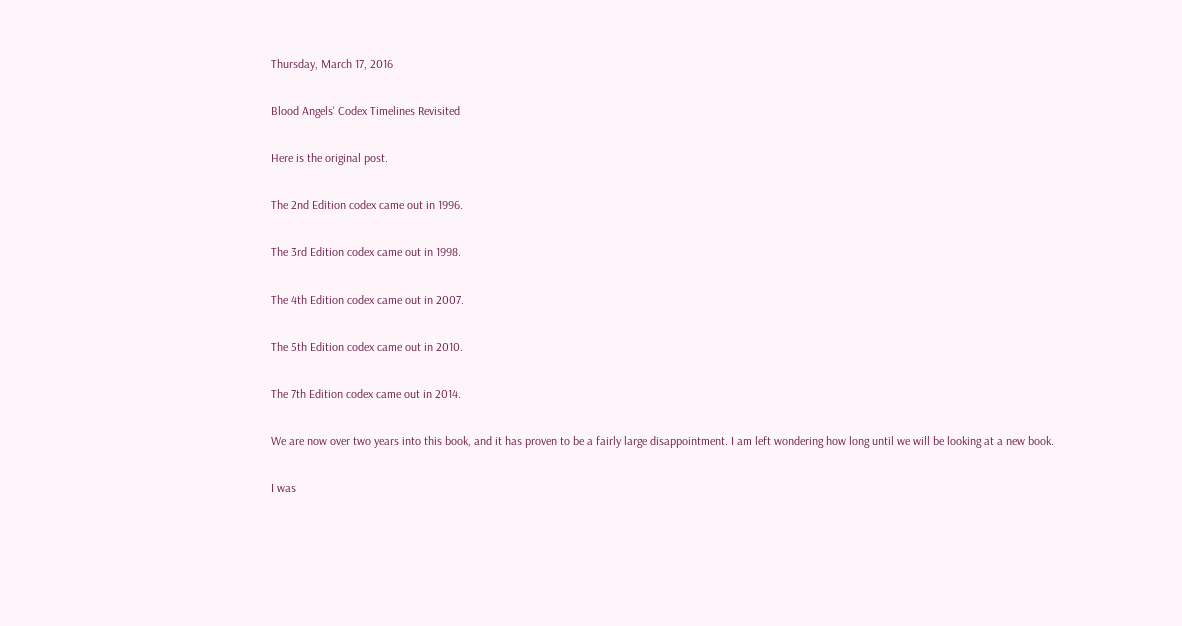Thursday, March 17, 2016

Blood Angels' Codex Timelines Revisited

Here is the original post.

The 2nd Edition codex came out in 1996.

The 3rd Edition codex came out in 1998.

The 4th Edition codex came out in 2007.

The 5th Edition codex came out in 2010.

The 7th Edition codex came out in 2014.

We are now over two years into this book, and it has proven to be a fairly large disappointment. I am left wondering how long until we will be looking at a new book.

I was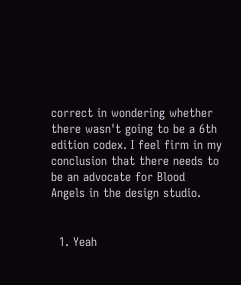correct in wondering whether there wasn't going to be a 6th edition codex. I feel firm in my conclusion that there needs to be an advocate for Blood Angels in the design studio.


  1. Yeah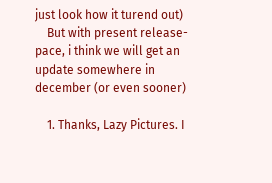just look how it turend out)
    But with present release-pace, i think we will get an update somewhere in december (or even sooner)

    1. Thanks, Lazy Pictures. I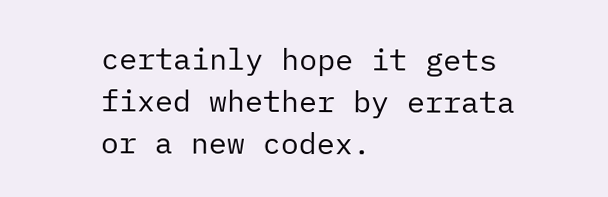certainly hope it gets fixed whether by errata or a new codex.